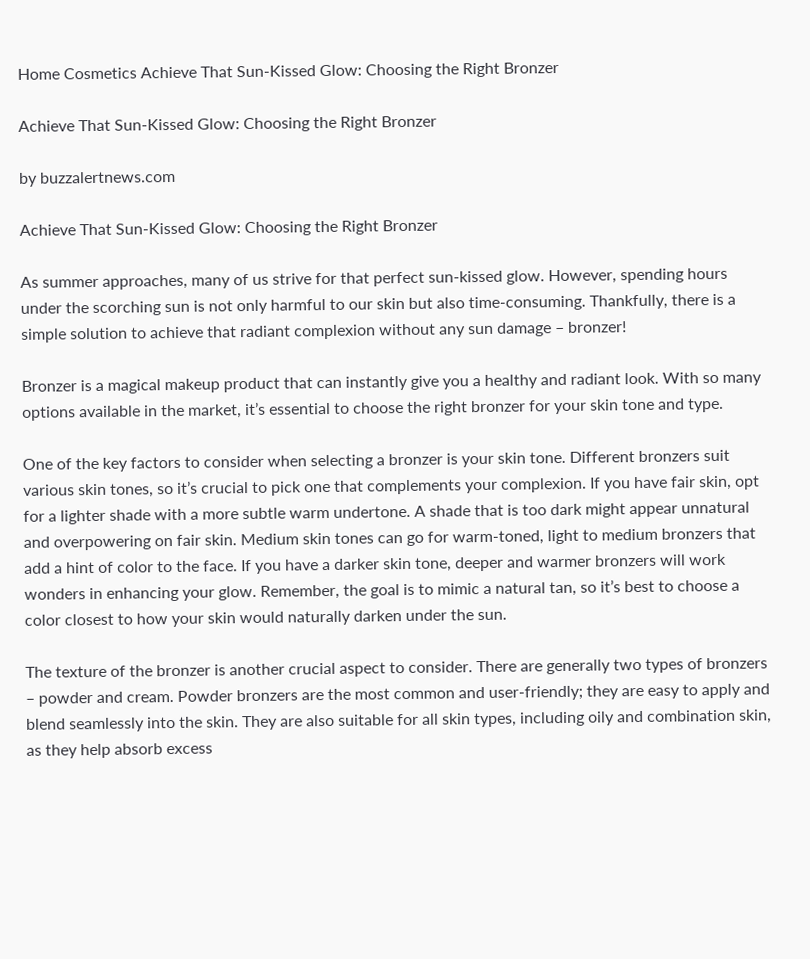Home Cosmetics Achieve That Sun-Kissed Glow: Choosing the Right Bronzer

Achieve That Sun-Kissed Glow: Choosing the Right Bronzer

by buzzalertnews.com

Achieve That Sun-Kissed Glow: Choosing the Right Bronzer

As summer approaches, many of us strive for that perfect sun-kissed glow. However, spending hours under the scorching sun is not only harmful to our skin but also time-consuming. Thankfully, there is a simple solution to achieve that radiant complexion without any sun damage – bronzer!

Bronzer is a magical makeup product that can instantly give you a healthy and radiant look. With so many options available in the market, it’s essential to choose the right bronzer for your skin tone and type.

One of the key factors to consider when selecting a bronzer is your skin tone. Different bronzers suit various skin tones, so it’s crucial to pick one that complements your complexion. If you have fair skin, opt for a lighter shade with a more subtle warm undertone. A shade that is too dark might appear unnatural and overpowering on fair skin. Medium skin tones can go for warm-toned, light to medium bronzers that add a hint of color to the face. If you have a darker skin tone, deeper and warmer bronzers will work wonders in enhancing your glow. Remember, the goal is to mimic a natural tan, so it’s best to choose a color closest to how your skin would naturally darken under the sun.

The texture of the bronzer is another crucial aspect to consider. There are generally two types of bronzers – powder and cream. Powder bronzers are the most common and user-friendly; they are easy to apply and blend seamlessly into the skin. They are also suitable for all skin types, including oily and combination skin, as they help absorb excess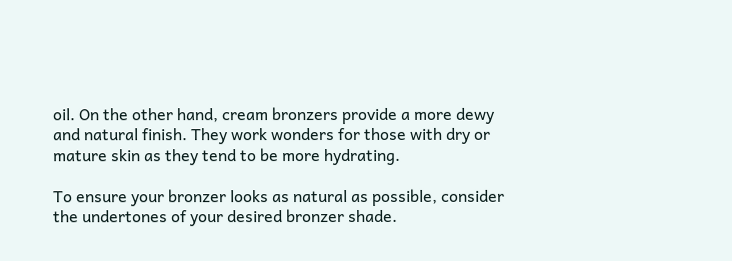oil. On the other hand, cream bronzers provide a more dewy and natural finish. They work wonders for those with dry or mature skin as they tend to be more hydrating.

To ensure your bronzer looks as natural as possible, consider the undertones of your desired bronzer shade.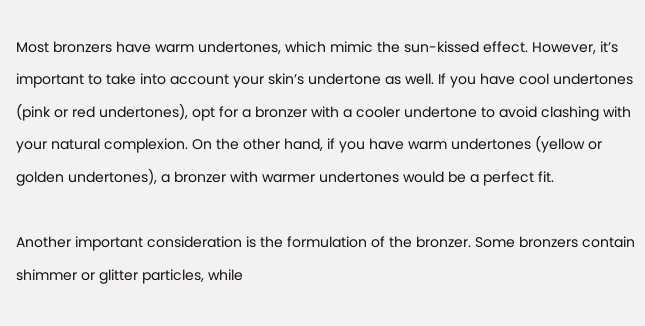Most bronzers have warm undertones, which mimic the sun-kissed effect. However, it’s important to take into account your skin’s undertone as well. If you have cool undertones (pink or red undertones), opt for a bronzer with a cooler undertone to avoid clashing with your natural complexion. On the other hand, if you have warm undertones (yellow or golden undertones), a bronzer with warmer undertones would be a perfect fit.

Another important consideration is the formulation of the bronzer. Some bronzers contain shimmer or glitter particles, while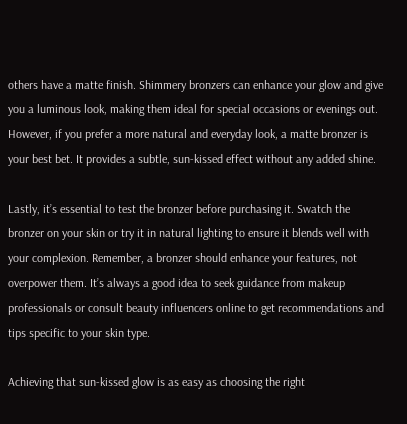others have a matte finish. Shimmery bronzers can enhance your glow and give you a luminous look, making them ideal for special occasions or evenings out. However, if you prefer a more natural and everyday look, a matte bronzer is your best bet. It provides a subtle, sun-kissed effect without any added shine.

Lastly, it’s essential to test the bronzer before purchasing it. Swatch the bronzer on your skin or try it in natural lighting to ensure it blends well with your complexion. Remember, a bronzer should enhance your features, not overpower them. It’s always a good idea to seek guidance from makeup professionals or consult beauty influencers online to get recommendations and tips specific to your skin type.

Achieving that sun-kissed glow is as easy as choosing the right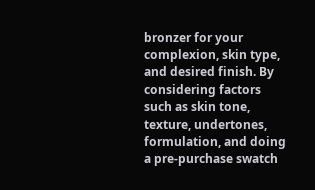bronzer for your complexion, skin type, and desired finish. By considering factors such as skin tone, texture, undertones, formulation, and doing a pre-purchase swatch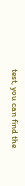test, you can find the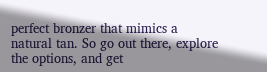perfect bronzer that mimics a natural tan. So go out there, explore the options, and get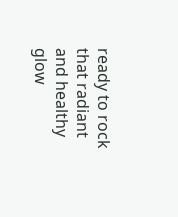ready to rock that radiant and healthy glow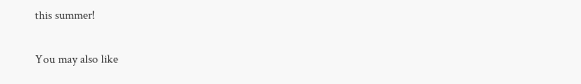this summer!

You may also like